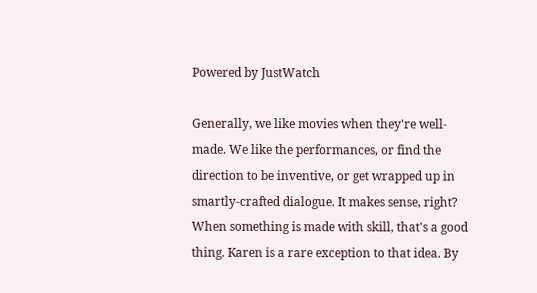Powered by JustWatch

Generally, we like movies when they're well-made. We like the performances, or find the direction to be inventive, or get wrapped up in smartly-crafted dialogue. It makes sense, right? When something is made with skill, that's a good thing. Karen is a rare exception to that idea. By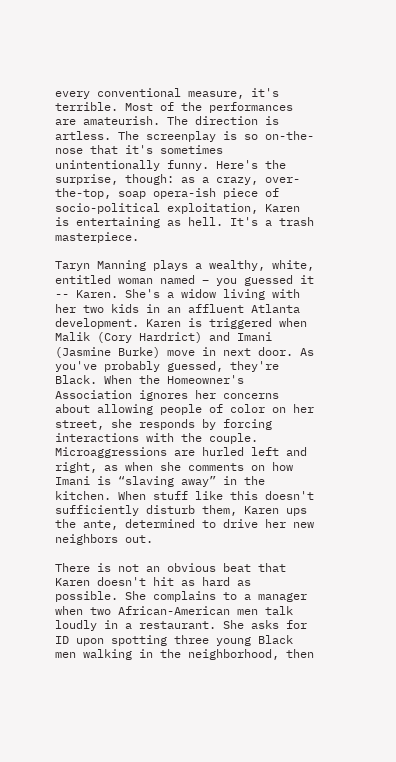every conventional measure, it's terrible. Most of the performances are amateurish. The direction is artless. The screenplay is so on-the-nose that it's sometimes unintentionally funny. Here's the surprise, though: as a crazy, over-the-top, soap opera-ish piece of socio-political exploitation, Karen is entertaining as hell. It's a trash masterpiece.

Taryn Manning plays a wealthy, white, entitled woman named – you guessed it -- Karen. She's a widow living with her two kids in an affluent Atlanta development. Karen is triggered when Malik (Cory Hardrict) and Imani (Jasmine Burke) move in next door. As you've probably guessed, they're Black. When the Homeowner's Association ignores her concerns about allowing people of color on her street, she responds by forcing interactions with the couple. Microaggressions are hurled left and right, as when she comments on how Imani is “slaving away” in the kitchen. When stuff like this doesn't sufficiently disturb them, Karen ups the ante, determined to drive her new neighbors out.

There is not an obvious beat that Karen doesn't hit as hard as possible. She complains to a manager when two African-American men talk loudly in a restaurant. She asks for ID upon spotting three young Black men walking in the neighborhood, then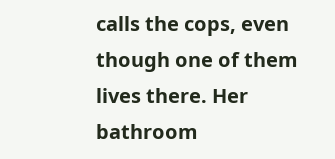calls the cops, even though one of them lives there. Her bathroom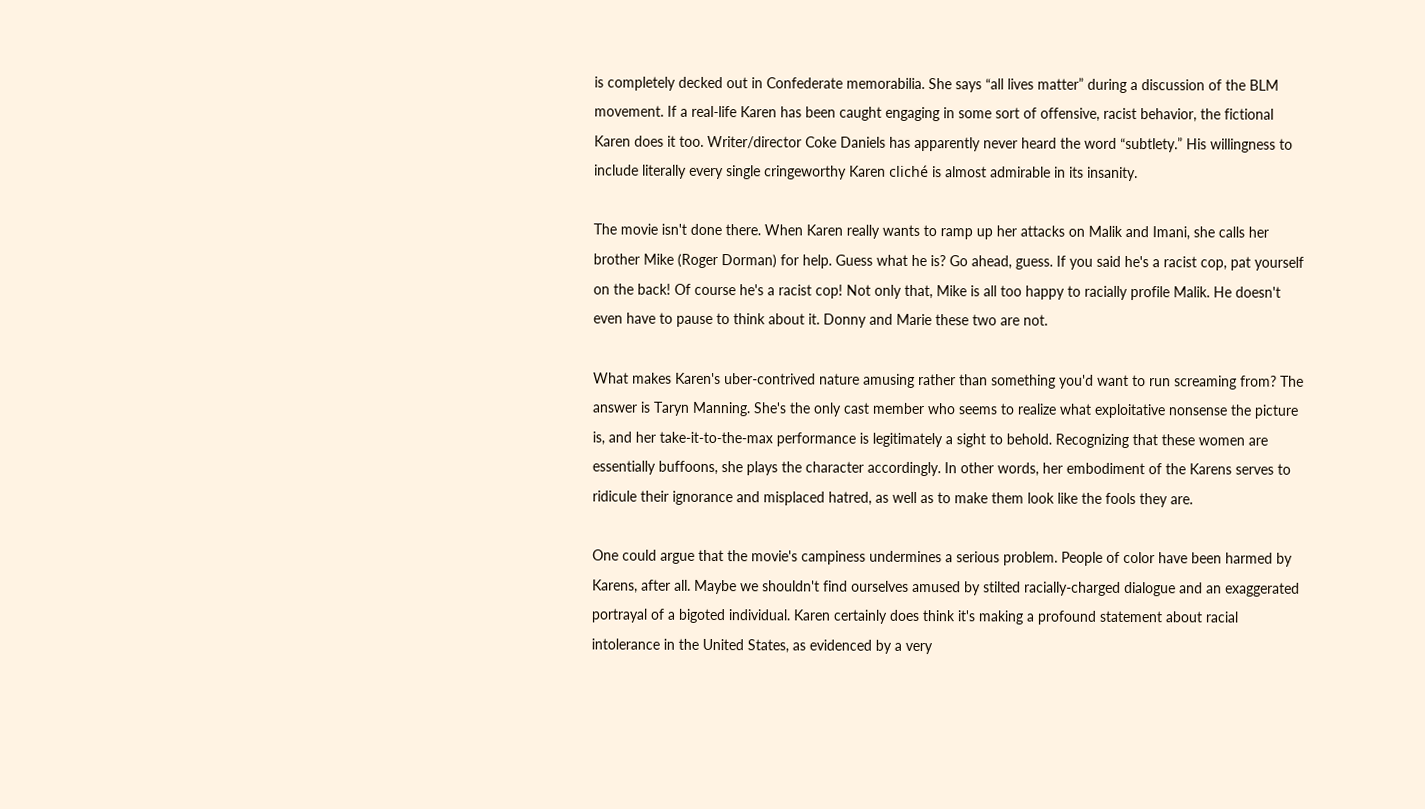is completely decked out in Confederate memorabilia. She says “all lives matter” during a discussion of the BLM movement. If a real-life Karen has been caught engaging in some sort of offensive, racist behavior, the fictional Karen does it too. Writer/director Coke Daniels has apparently never heard the word “subtlety.” His willingness to include literally every single cringeworthy Karen cliché is almost admirable in its insanity.

The movie isn't done there. When Karen really wants to ramp up her attacks on Malik and Imani, she calls her brother Mike (Roger Dorman) for help. Guess what he is? Go ahead, guess. If you said he's a racist cop, pat yourself on the back! Of course he's a racist cop! Not only that, Mike is all too happy to racially profile Malik. He doesn't even have to pause to think about it. Donny and Marie these two are not.

What makes Karen's uber-contrived nature amusing rather than something you'd want to run screaming from? The answer is Taryn Manning. She's the only cast member who seems to realize what exploitative nonsense the picture is, and her take-it-to-the-max performance is legitimately a sight to behold. Recognizing that these women are essentially buffoons, she plays the character accordingly. In other words, her embodiment of the Karens serves to ridicule their ignorance and misplaced hatred, as well as to make them look like the fools they are.

One could argue that the movie's campiness undermines a serious problem. People of color have been harmed by Karens, after all. Maybe we shouldn't find ourselves amused by stilted racially-charged dialogue and an exaggerated portrayal of a bigoted individual. Karen certainly does think it's making a profound statement about racial intolerance in the United States, as evidenced by a very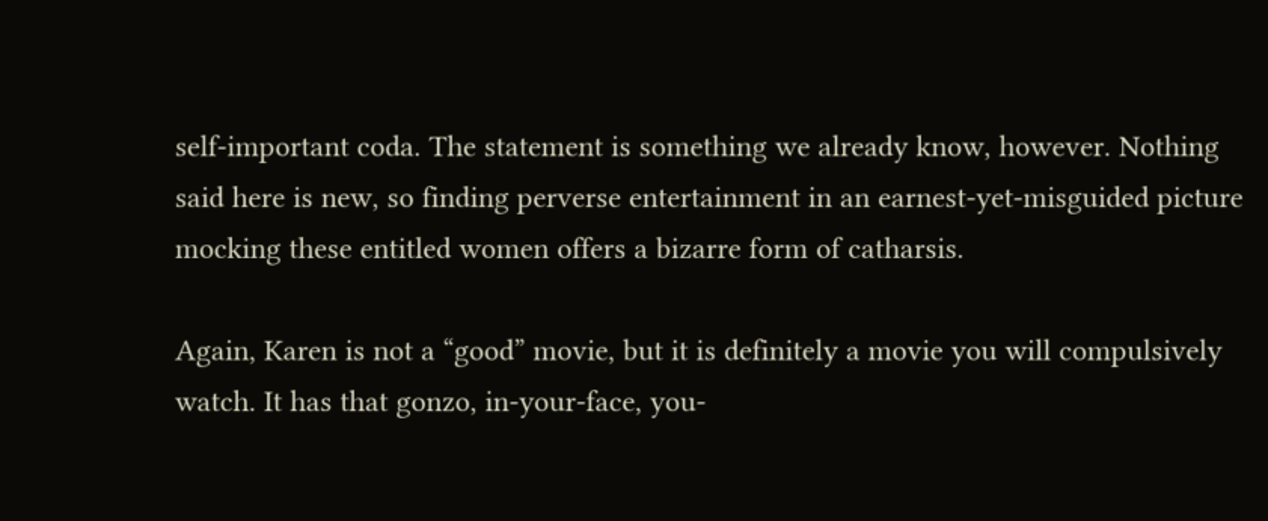self-important coda. The statement is something we already know, however. Nothing said here is new, so finding perverse entertainment in an earnest-yet-misguided picture mocking these entitled women offers a bizarre form of catharsis.

Again, Karen is not a “good” movie, but it is definitely a movie you will compulsively watch. It has that gonzo, in-your-face, you-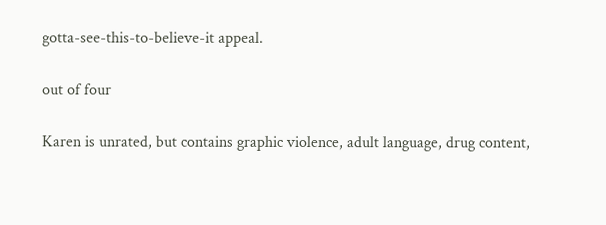gotta-see-this-to-believe-it appeal.

out of four

Karen is unrated, but contains graphic violence, adult language, drug content,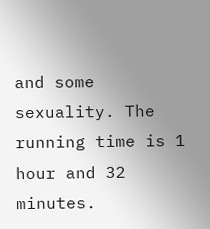and some sexuality. The running time is 1 hour and 32 minutes.